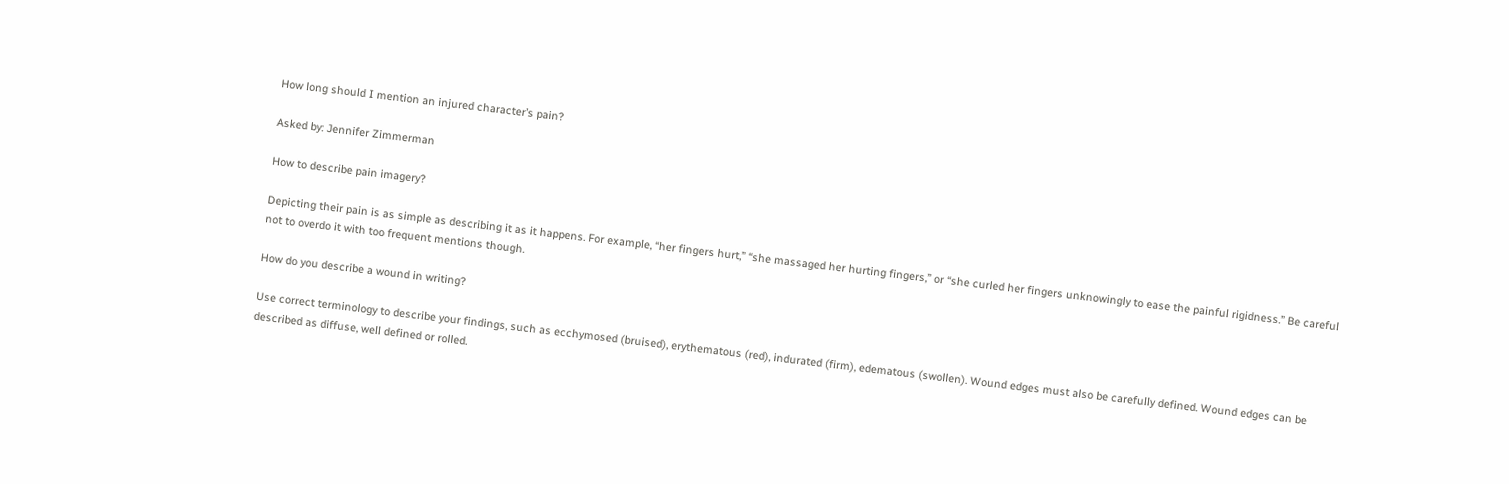How long should I mention an injured character’s pain?

Asked by: Jennifer Zimmerman

How to describe pain imagery?

Depicting their pain is as simple as describing it as it happens. For example, “her fingers hurt,” “she massaged her hurting fingers,” or “she curled her fingers unknowingly to ease the painful rigidness.” Be careful not to overdo it with too frequent mentions though.

How do you describe a wound in writing?

Use correct terminology to describe your findings, such as ecchymosed (bruised), erythematous (red), indurated (firm), edematous (swollen). Wound edges must also be carefully defined. Wound edges can be described as diffuse, well defined or rolled.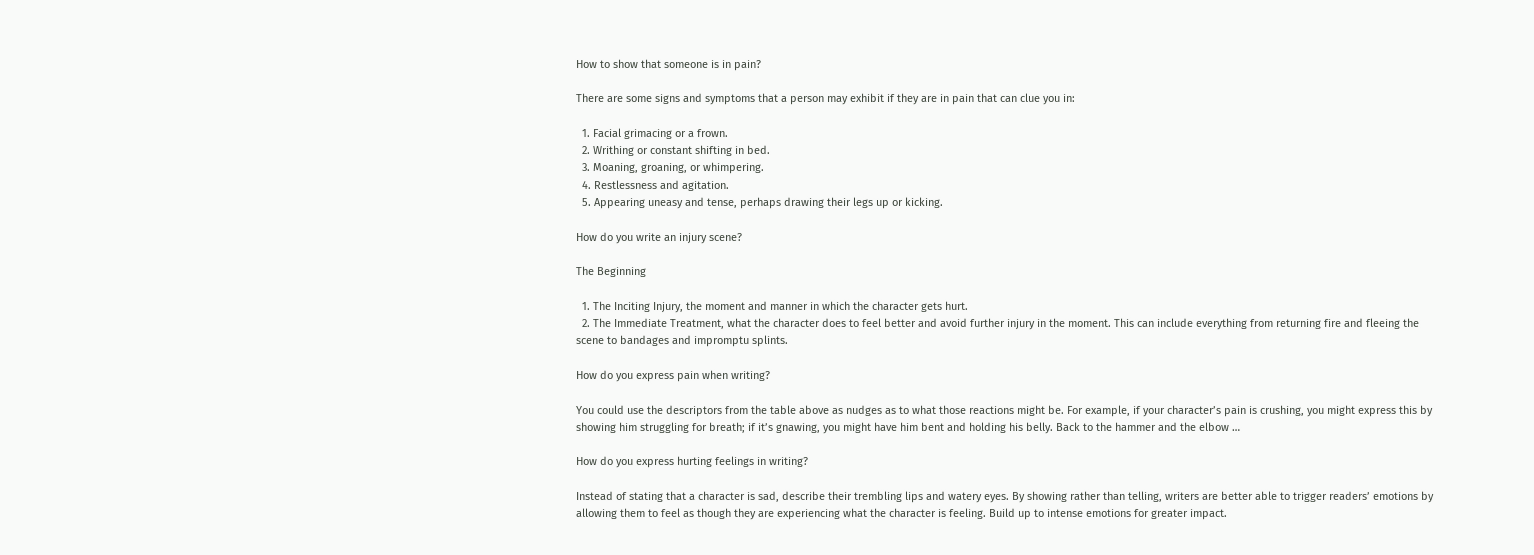How to show that someone is in pain?

There are some signs and symptoms that a person may exhibit if they are in pain that can clue you in:

  1. Facial grimacing or a frown.
  2. Writhing or constant shifting in bed.
  3. Moaning, groaning, or whimpering.
  4. Restlessness and agitation.
  5. Appearing uneasy and tense, perhaps drawing their legs up or kicking.

How do you write an injury scene?

The Beginning

  1. The Inciting Injury, the moment and manner in which the character gets hurt.
  2. The Immediate Treatment, what the character does to feel better and avoid further injury in the moment. This can include everything from returning fire and fleeing the scene to bandages and impromptu splints.

How do you express pain when writing?

You could use the descriptors from the table above as nudges as to what those reactions might be. For example, if your character’s pain is crushing, you might express this by showing him struggling for breath; if it’s gnawing, you might have him bent and holding his belly. Back to the hammer and the elbow …

How do you express hurting feelings in writing?

Instead of stating that a character is sad, describe their trembling lips and watery eyes. By showing rather than telling, writers are better able to trigger readers’ emotions by allowing them to feel as though they are experiencing what the character is feeling. Build up to intense emotions for greater impact.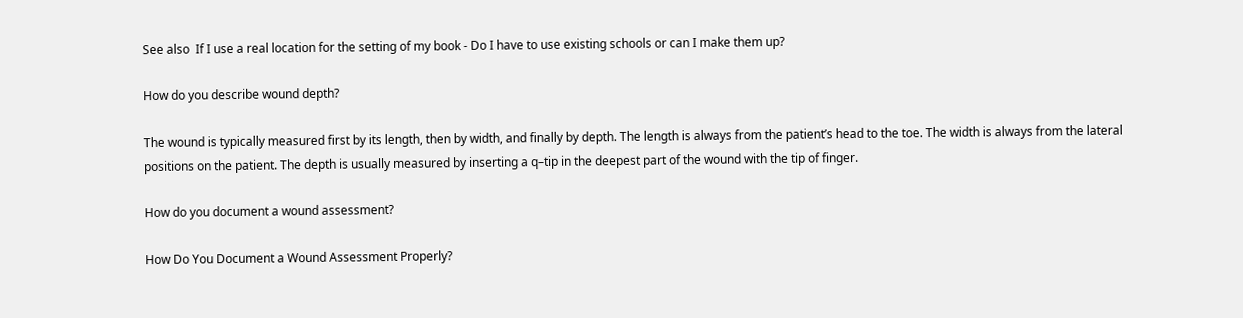See also  If I use a real location for the setting of my book - Do I have to use existing schools or can I make them up?

How do you describe wound depth?

The wound is typically measured first by its length, then by width, and finally by depth. The length is always from the patient’s head to the toe. The width is always from the lateral positions on the patient. The depth is usually measured by inserting a q–tip in the deepest part of the wound with the tip of finger.

How do you document a wound assessment?

How Do You Document a Wound Assessment Properly?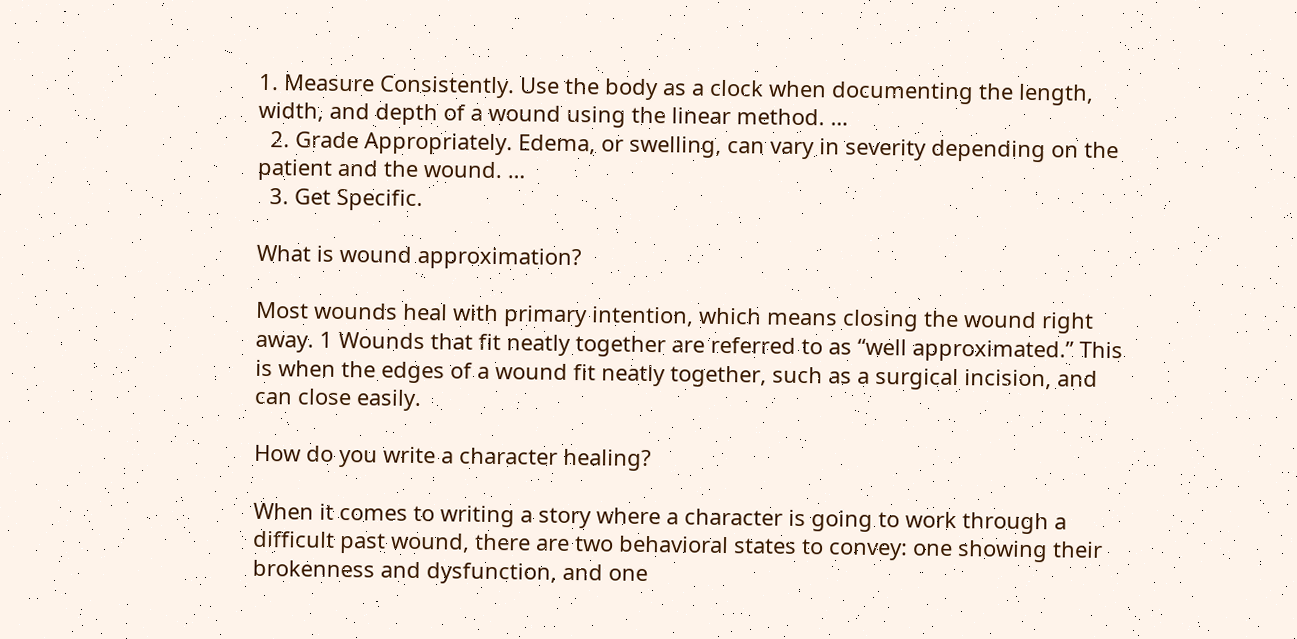1. Measure Consistently. Use the body as a clock when documenting the length, width, and depth of a wound using the linear method. …
  2. Grade Appropriately. Edema, or swelling, can vary in severity depending on the patient and the wound. …
  3. Get Specific.

What is wound approximation?

Most wounds heal with primary intention, which means closing the wound right away. 1 Wounds that fit neatly together are referred to as “well approximated.” This is when the edges of a wound fit neatly together, such as a surgical incision, and can close easily.

How do you write a character healing?

When it comes to writing a story where a character is going to work through a difficult past wound, there are two behavioral states to convey: one showing their brokenness and dysfunction, and one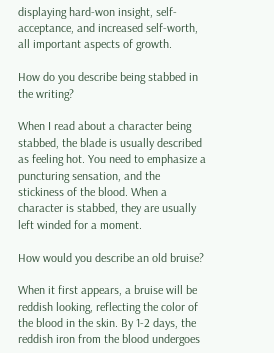displaying hard-won insight, self-acceptance, and increased self-worth, all important aspects of growth.

How do you describe being stabbed in the writing?

When I read about a character being stabbed, the blade is usually described as feeling hot. You need to emphasize a puncturing sensation, and the stickiness of the blood. When a character is stabbed, they are usually left winded for a moment.

How would you describe an old bruise?

When it first appears, a bruise will be reddish looking, reflecting the color of the blood in the skin. By 1-2 days, the reddish iron from the blood undergoes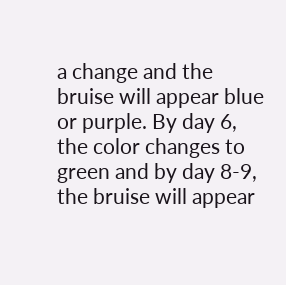a change and the bruise will appear blue or purple. By day 6, the color changes to green and by day 8-9, the bruise will appear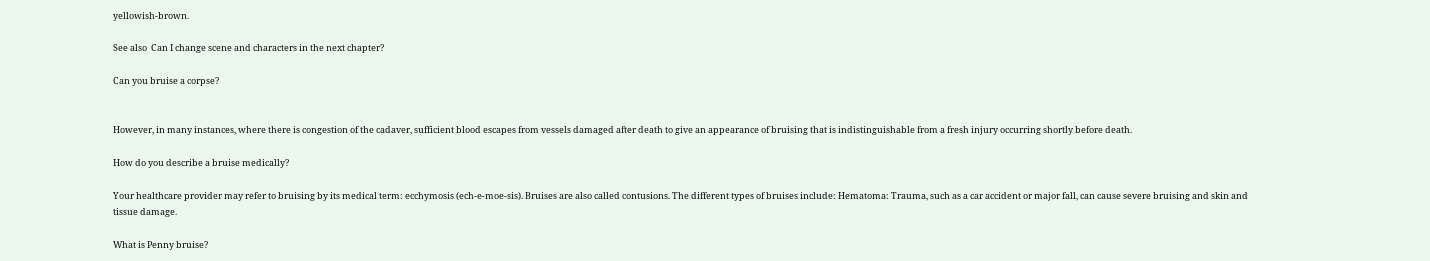yellowish-brown.

See also  Can I change scene and characters in the next chapter?

Can you bruise a corpse?


However, in many instances, where there is congestion of the cadaver, sufficient blood escapes from vessels damaged after death to give an appearance of bruising that is indistinguishable from a fresh injury occurring shortly before death.

How do you describe a bruise medically?

Your healthcare provider may refer to bruising by its medical term: ecchymosis (ech-e-moe-sis). Bruises are also called contusions. The different types of bruises include: Hematoma: Trauma, such as a car accident or major fall, can cause severe bruising and skin and tissue damage.

What is Penny bruise?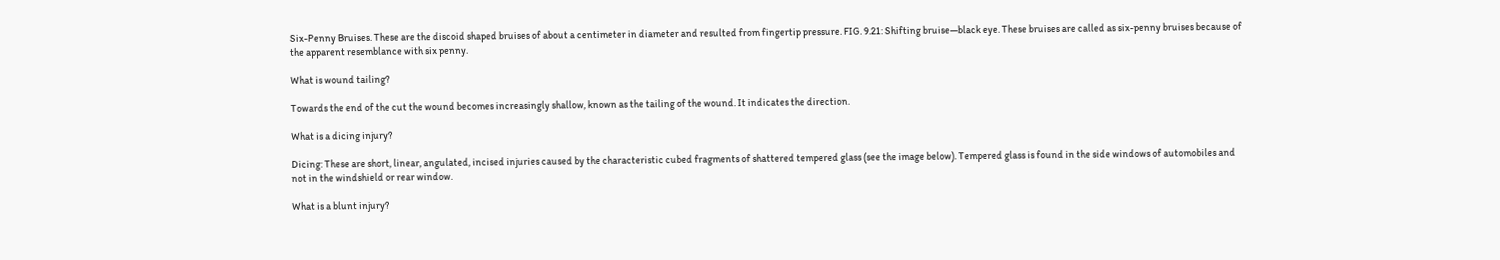Six-Penny Bruises. These are the discoid shaped bruises of about a centimeter in diameter and resulted from fingertip pressure. FIG. 9.21: Shifting bruise—black eye. These bruises are called as six-penny bruises because of the apparent resemblance with six penny.

What is wound tailing?

Towards the end of the cut the wound becomes increasingly shallow, known as the tailing of the wound. It indicates the direction.

What is a dicing injury?

Dicing: These are short, linear, angulated, incised injuries caused by the characteristic cubed fragments of shattered tempered glass (see the image below). Tempered glass is found in the side windows of automobiles and not in the windshield or rear window.

What is a blunt injury?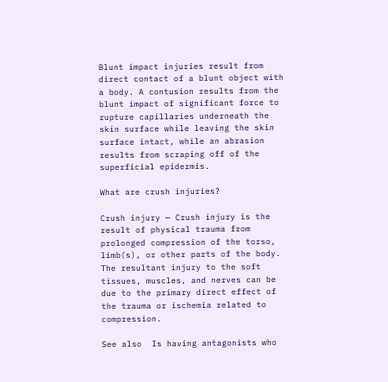Blunt impact injuries result from direct contact of a blunt object with a body. A contusion results from the blunt impact of significant force to rupture capillaries underneath the skin surface while leaving the skin surface intact, while an abrasion results from scraping off of the superficial epidermis.

What are crush injuries?

Crush injury — Crush injury is the result of physical trauma from prolonged compression of the torso, limb(s), or other parts of the body. The resultant injury to the soft tissues, muscles, and nerves can be due to the primary direct effect of the trauma or ischemia related to compression.

See also  Is having antagonists who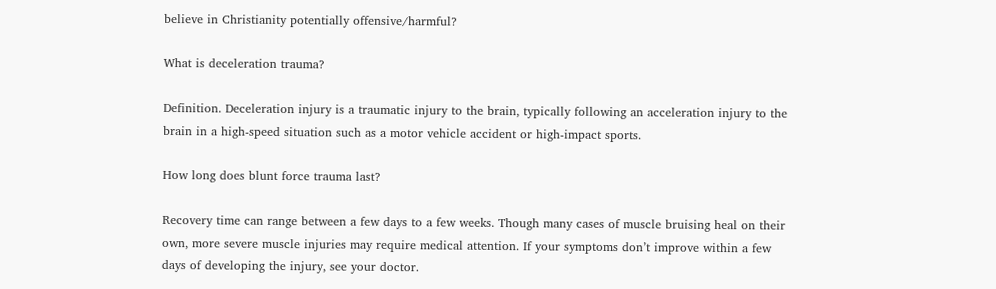believe in Christianity potentially offensive/harmful?

What is deceleration trauma?

Definition. Deceleration injury is a traumatic injury to the brain, typically following an acceleration injury to the brain in a high-speed situation such as a motor vehicle accident or high-impact sports.

How long does blunt force trauma last?

Recovery time can range between a few days to a few weeks. Though many cases of muscle bruising heal on their own, more severe muscle injuries may require medical attention. If your symptoms don’t improve within a few days of developing the injury, see your doctor.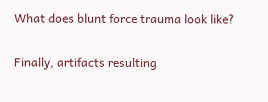What does blunt force trauma look like?

Finally, artifacts resulting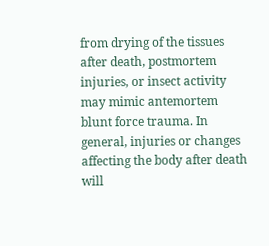from drying of the tissues after death, postmortem injuries, or insect activity may mimic antemortem blunt force trauma. In general, injuries or changes affecting the body after death will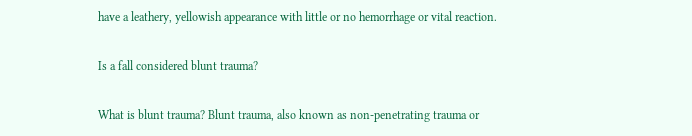have a leathery, yellowish appearance with little or no hemorrhage or vital reaction.

Is a fall considered blunt trauma?

What is blunt trauma? Blunt trauma, also known as non-penetrating trauma or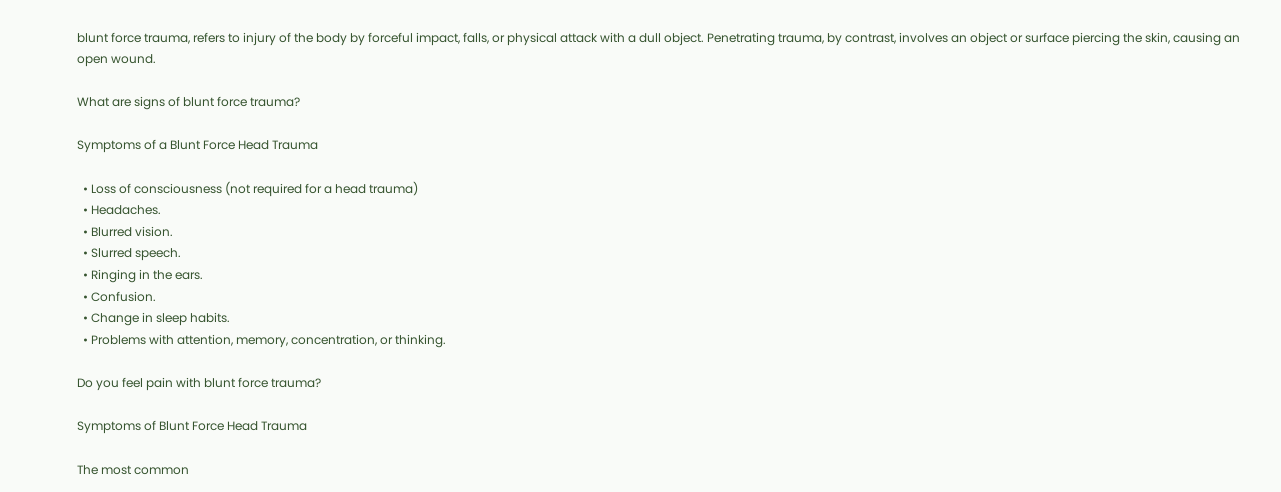blunt force trauma, refers to injury of the body by forceful impact, falls, or physical attack with a dull object. Penetrating trauma, by contrast, involves an object or surface piercing the skin, causing an open wound.

What are signs of blunt force trauma?

Symptoms of a Blunt Force Head Trauma

  • Loss of consciousness (not required for a head trauma)
  • Headaches.
  • Blurred vision.
  • Slurred speech.
  • Ringing in the ears.
  • Confusion.
  • Change in sleep habits.
  • Problems with attention, memory, concentration, or thinking.

Do you feel pain with blunt force trauma?

Symptoms of Blunt Force Head Trauma

The most common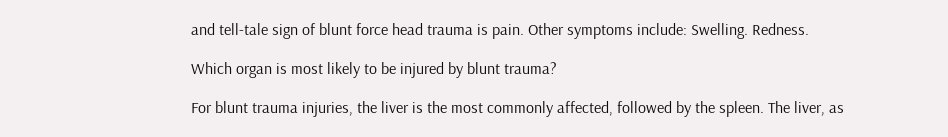and tell-tale sign of blunt force head trauma is pain. Other symptoms include: Swelling. Redness.

Which organ is most likely to be injured by blunt trauma?

For blunt trauma injuries, the liver is the most commonly affected, followed by the spleen. The liver, as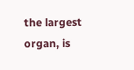the largest organ, is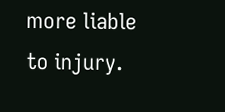more liable to injury.